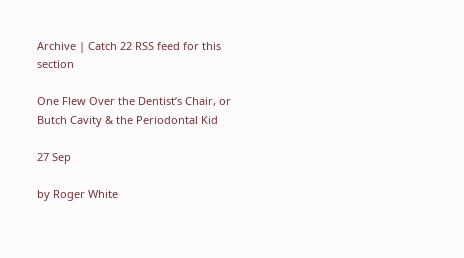Archive | Catch 22 RSS feed for this section

One Flew Over the Dentist’s Chair, or Butch Cavity & the Periodontal Kid

27 Sep

by Roger White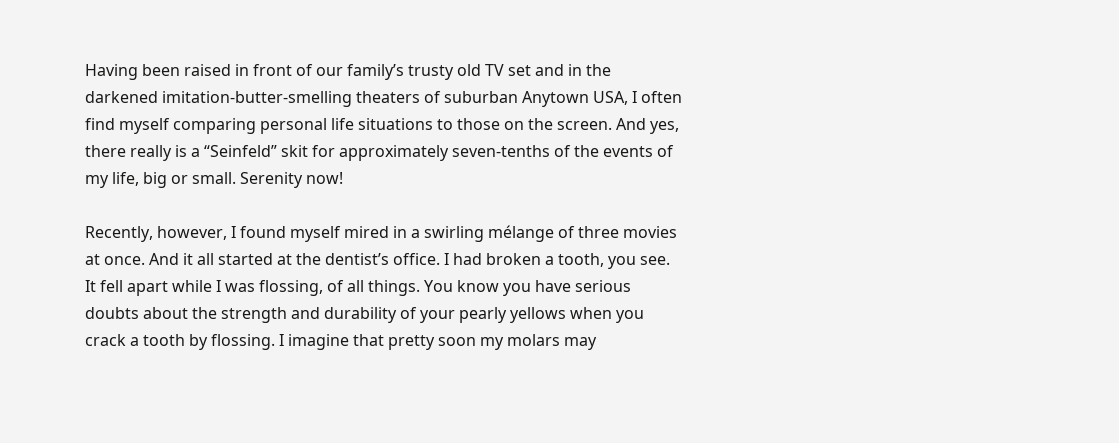Having been raised in front of our family’s trusty old TV set and in the darkened imitation-butter-smelling theaters of suburban Anytown USA, I often find myself comparing personal life situations to those on the screen. And yes, there really is a “Seinfeld” skit for approximately seven-tenths of the events of my life, big or small. Serenity now!

Recently, however, I found myself mired in a swirling mélange of three movies at once. And it all started at the dentist’s office. I had broken a tooth, you see. It fell apart while I was flossing, of all things. You know you have serious doubts about the strength and durability of your pearly yellows when you crack a tooth by flossing. I imagine that pretty soon my molars may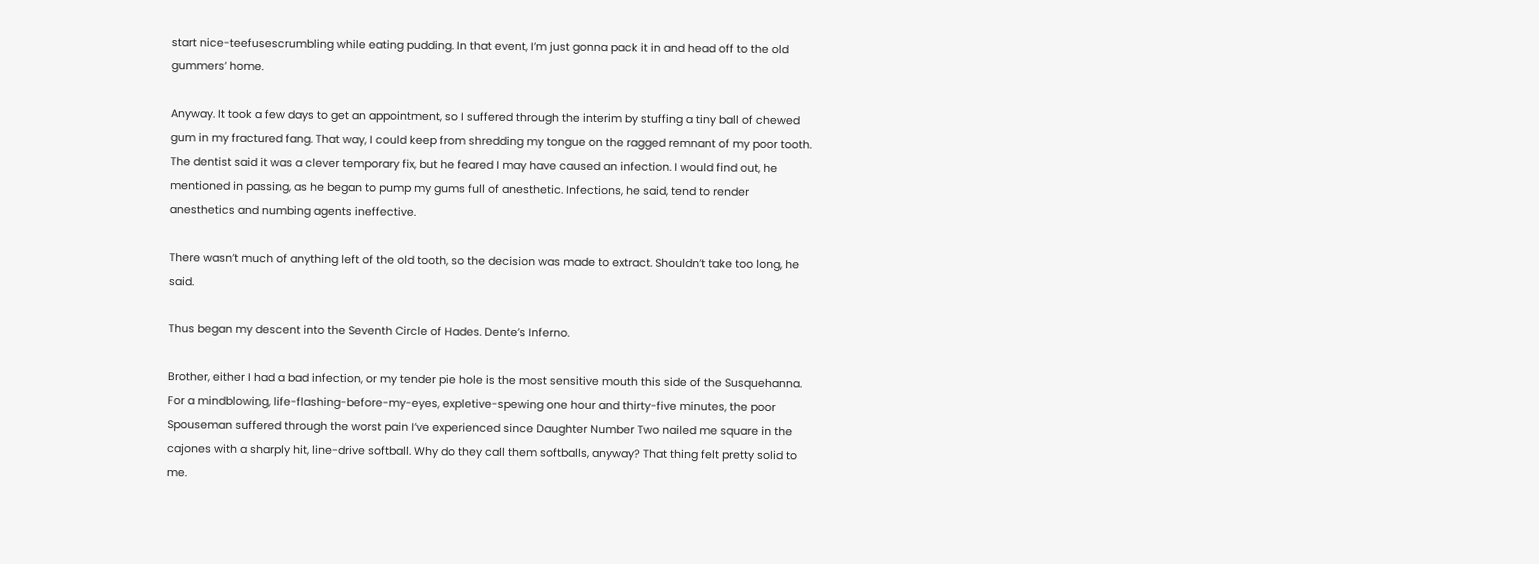start nice-teefusescrumbling while eating pudding. In that event, I’m just gonna pack it in and head off to the old gummers’ home.

Anyway. It took a few days to get an appointment, so I suffered through the interim by stuffing a tiny ball of chewed gum in my fractured fang. That way, I could keep from shredding my tongue on the ragged remnant of my poor tooth. The dentist said it was a clever temporary fix, but he feared I may have caused an infection. I would find out, he mentioned in passing, as he began to pump my gums full of anesthetic. Infections, he said, tend to render anesthetics and numbing agents ineffective.

There wasn’t much of anything left of the old tooth, so the decision was made to extract. Shouldn’t take too long, he said.

Thus began my descent into the Seventh Circle of Hades. Dente’s Inferno.

Brother, either I had a bad infection, or my tender pie hole is the most sensitive mouth this side of the Susquehanna. For a mindblowing, life-flashing-before-my-eyes, expletive-spewing one hour and thirty-five minutes, the poor Spouseman suffered through the worst pain I’ve experienced since Daughter Number Two nailed me square in the cajones with a sharply hit, line-drive softball. Why do they call them softballs, anyway? That thing felt pretty solid to me.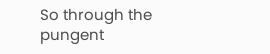So through the pungent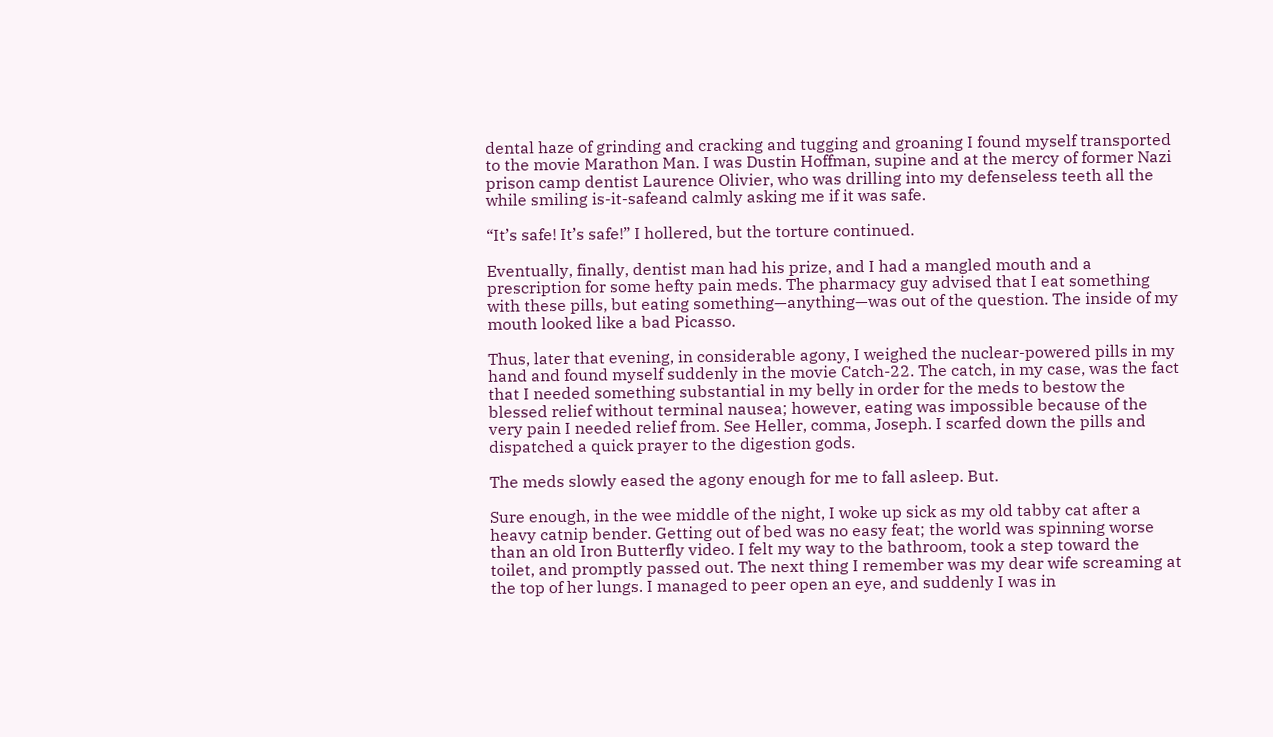dental haze of grinding and cracking and tugging and groaning I found myself transported to the movie Marathon Man. I was Dustin Hoffman, supine and at the mercy of former Nazi prison camp dentist Laurence Olivier, who was drilling into my defenseless teeth all the while smiling is-it-safeand calmly asking me if it was safe.

“It’s safe! It’s safe!” I hollered, but the torture continued.

Eventually, finally, dentist man had his prize, and I had a mangled mouth and a prescription for some hefty pain meds. The pharmacy guy advised that I eat something with these pills, but eating something—anything—was out of the question. The inside of my mouth looked like a bad Picasso.

Thus, later that evening, in considerable agony, I weighed the nuclear-powered pills in my hand and found myself suddenly in the movie Catch-22. The catch, in my case, was the fact that I needed something substantial in my belly in order for the meds to bestow the blessed relief without terminal nausea; however, eating was impossible because of the very pain I needed relief from. See Heller, comma, Joseph. I scarfed down the pills and dispatched a quick prayer to the digestion gods.

The meds slowly eased the agony enough for me to fall asleep. But.

Sure enough, in the wee middle of the night, I woke up sick as my old tabby cat after a heavy catnip bender. Getting out of bed was no easy feat; the world was spinning worse than an old Iron Butterfly video. I felt my way to the bathroom, took a step toward the toilet, and promptly passed out. The next thing I remember was my dear wife screaming at the top of her lungs. I managed to peer open an eye, and suddenly I was in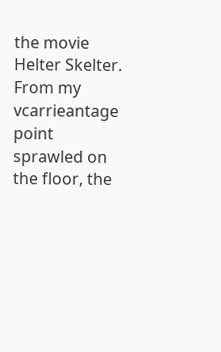the movie Helter Skelter. From my vcarrieantage point sprawled on the floor, the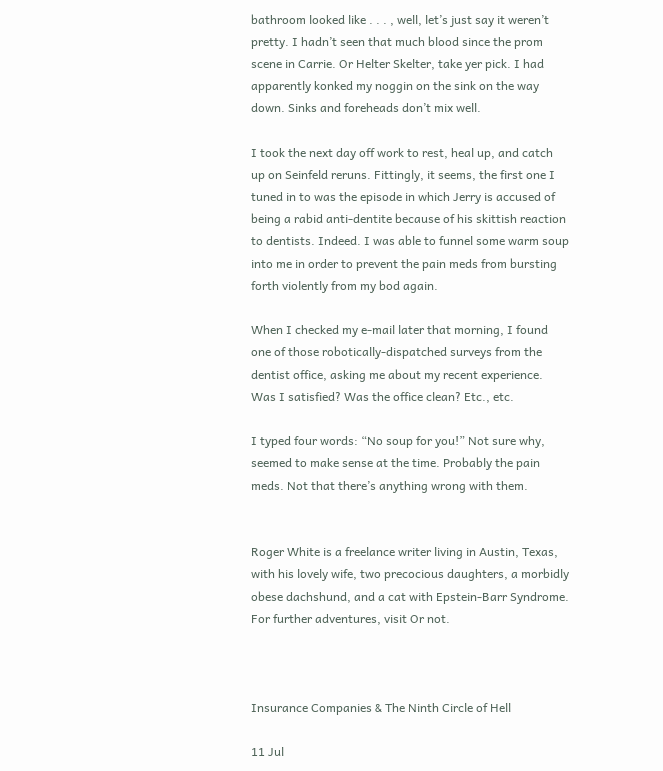bathroom looked like . . . , well, let’s just say it weren’t pretty. I hadn’t seen that much blood since the prom scene in Carrie. Or Helter Skelter, take yer pick. I had apparently konked my noggin on the sink on the way down. Sinks and foreheads don’t mix well.

I took the next day off work to rest, heal up, and catch up on Seinfeld reruns. Fittingly, it seems, the first one I tuned in to was the episode in which Jerry is accused of being a rabid anti-dentite because of his skittish reaction to dentists. Indeed. I was able to funnel some warm soup into me in order to prevent the pain meds from bursting forth violently from my bod again.

When I checked my e-mail later that morning, I found one of those robotically-dispatched surveys from the dentist office, asking me about my recent experience. Was I satisfied? Was the office clean? Etc., etc.

I typed four words: “No soup for you!” Not sure why, seemed to make sense at the time. Probably the pain meds. Not that there’s anything wrong with them.


Roger White is a freelance writer living in Austin, Texas, with his lovely wife, two precocious daughters, a morbidly obese dachshund, and a cat with Epstein-Barr Syndrome. For further adventures, visit Or not.



Insurance Companies & The Ninth Circle of Hell

11 Jul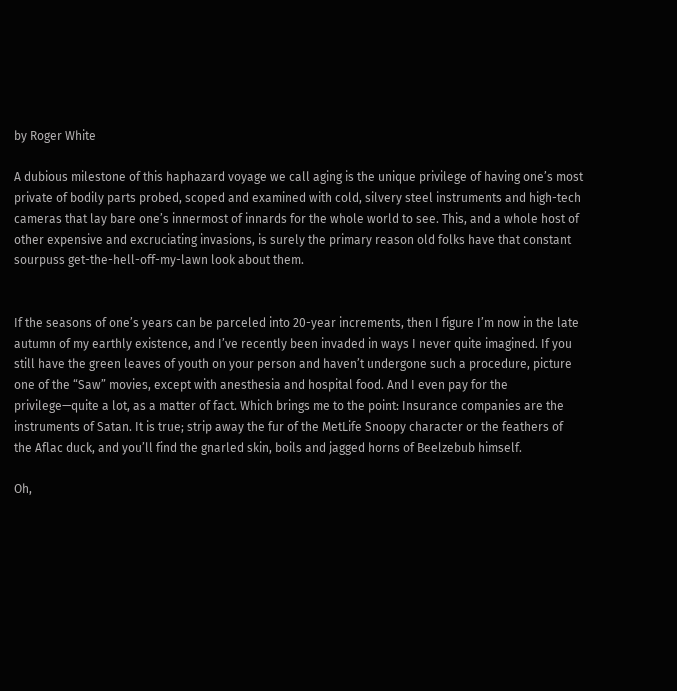by Roger White

A dubious milestone of this haphazard voyage we call aging is the unique privilege of having one’s most private of bodily parts probed, scoped and examined with cold, silvery steel instruments and high-tech cameras that lay bare one’s innermost of innards for the whole world to see. This, and a whole host of other expensive and excruciating invasions, is surely the primary reason old folks have that constant sourpuss get-the-hell-off-my-lawn look about them.


If the seasons of one’s years can be parceled into 20-year increments, then I figure I’m now in the late autumn of my earthly existence, and I’ve recently been invaded in ways I never quite imagined. If you still have the green leaves of youth on your person and haven’t undergone such a procedure, picture one of the “Saw” movies, except with anesthesia and hospital food. And I even pay for the privilege—quite a lot, as a matter of fact. Which brings me to the point: Insurance companies are the instruments of Satan. It is true; strip away the fur of the MetLife Snoopy character or the feathers of the Aflac duck, and you’ll find the gnarled skin, boils and jagged horns of Beelzebub himself.

Oh,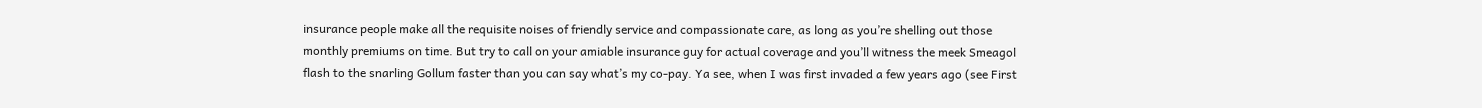insurance people make all the requisite noises of friendly service and compassionate care, as long as you’re shelling out those monthly premiums on time. But try to call on your amiable insurance guy for actual coverage and you’ll witness the meek Smeagol flash to the snarling Gollum faster than you can say what’s my co-pay. Ya see, when I was first invaded a few years ago (see First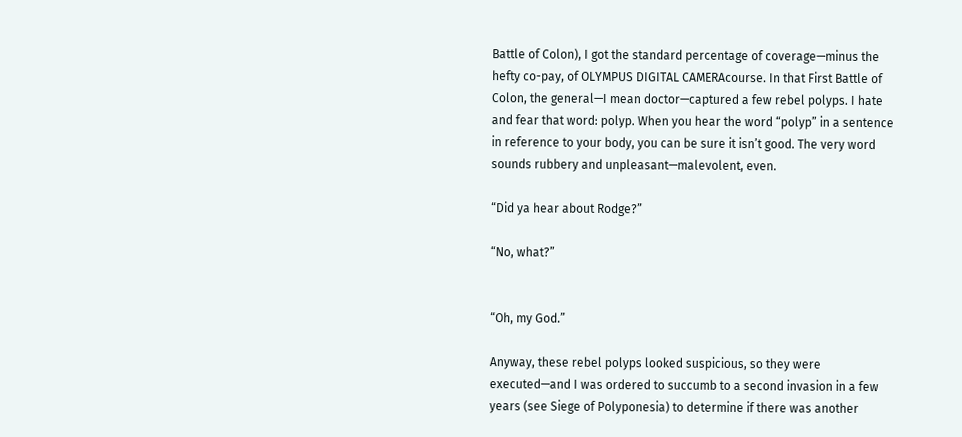Battle of Colon), I got the standard percentage of coverage—minus the hefty co-pay, of OLYMPUS DIGITAL CAMERAcourse. In that First Battle of Colon, the general—I mean doctor—captured a few rebel polyps. I hate and fear that word: polyp. When you hear the word “polyp” in a sentence in reference to your body, you can be sure it isn’t good. The very word sounds rubbery and unpleasant—malevolent, even.

“Did ya hear about Rodge?”

“No, what?”


“Oh, my God.”

Anyway, these rebel polyps looked suspicious, so they were executed—and I was ordered to succumb to a second invasion in a few years (see Siege of Polyponesia) to determine if there was another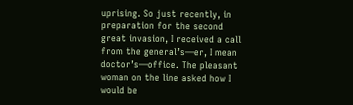uprising. So just recently, in preparation for the second great invasion, I received a call from the general’s—er, I mean doctor’s—office. The pleasant woman on the line asked how I would be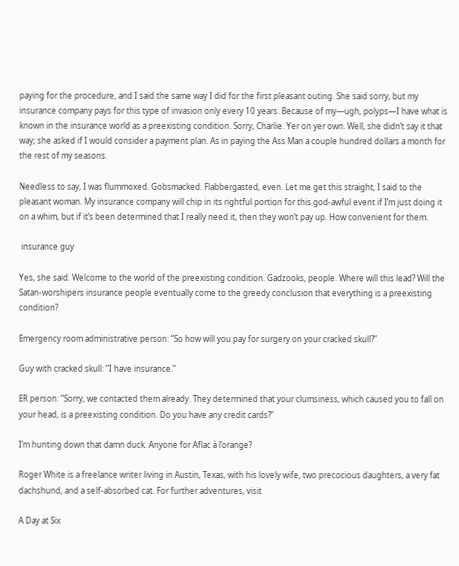paying for the procedure, and I said the same way I did for the first pleasant outing. She said sorry, but my insurance company pays for this type of invasion only every 10 years. Because of my—ugh, polyps—I have what is known in the insurance world as a preexisting condition. Sorry, Charlie. Yer on yer own. Well, she didn’t say it that way; she asked if I would consider a payment plan. As in paying the Ass Man a couple hundred dollars a month for the rest of my seasons.

Needless to say, I was flummoxed. Gobsmacked. Flabbergasted, even. Let me get this straight, I said to the pleasant woman. My insurance company will chip in its rightful portion for this god-awful event if I’m just doing it on a whim, but if it’s been determined that I really need it, then they won’t pay up. How convenient for them.

 insurance guy

Yes, she said. Welcome to the world of the preexisting condition. Gadzooks, people. Where will this lead? Will the Satan-worshipers insurance people eventually come to the greedy conclusion that everything is a preexisting condition?

Emergency room administrative person: “So how will you pay for surgery on your cracked skull?”

Guy with cracked skull: “I have insurance.”

ER person: “Sorry, we contacted them already. They determined that your clumsiness, which caused you to fall on your head, is a preexisting condition. Do you have any credit cards?”

I’m hunting down that damn duck. Anyone for Aflac à l’orange?

Roger White is a freelance writer living in Austin, Texas, with his lovely wife, two precocious daughters, a very fat dachshund, and a self-absorbed cat. For further adventures, visit

A Day at Six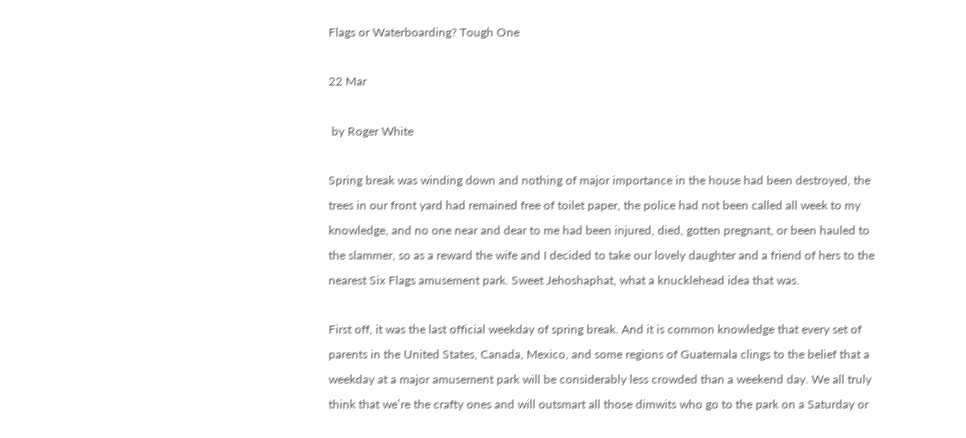Flags or Waterboarding? Tough One

22 Mar

 by Roger White

Spring break was winding down and nothing of major importance in the house had been destroyed, the trees in our front yard had remained free of toilet paper, the police had not been called all week to my knowledge, and no one near and dear to me had been injured, died, gotten pregnant, or been hauled to the slammer, so as a reward the wife and I decided to take our lovely daughter and a friend of hers to the nearest Six Flags amusement park. Sweet Jehoshaphat, what a knucklehead idea that was.

First off, it was the last official weekday of spring break. And it is common knowledge that every set of parents in the United States, Canada, Mexico, and some regions of Guatemala clings to the belief that a weekday at a major amusement park will be considerably less crowded than a weekend day. We all truly think that we’re the crafty ones and will outsmart all those dimwits who go to the park on a Saturday or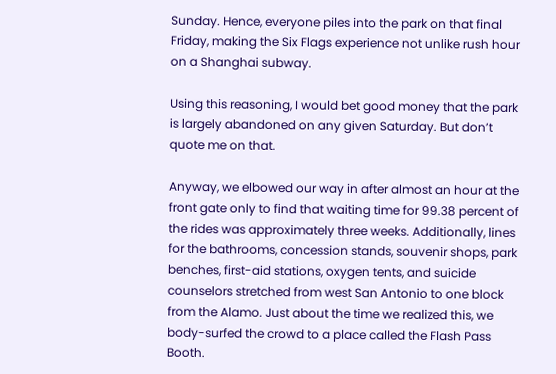Sunday. Hence, everyone piles into the park on that final Friday, making the Six Flags experience not unlike rush hour on a Shanghai subway.

Using this reasoning, I would bet good money that the park is largely abandoned on any given Saturday. But don’t quote me on that.

Anyway, we elbowed our way in after almost an hour at the front gate only to find that waiting time for 99.38 percent of the rides was approximately three weeks. Additionally, lines for the bathrooms, concession stands, souvenir shops, park benches, first-aid stations, oxygen tents, and suicide counselors stretched from west San Antonio to one block from the Alamo. Just about the time we realized this, we body-surfed the crowd to a place called the Flash Pass Booth.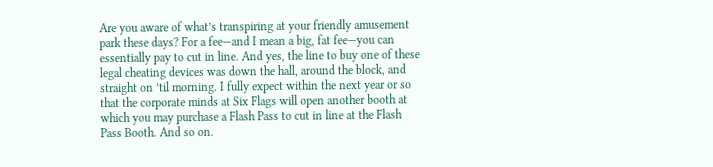Are you aware of what’s transpiring at your friendly amusement park these days? For a fee—and I mean a big, fat fee—you can essentially pay to cut in line. And yes, the line to buy one of these legal cheating devices was down the hall, around the block, and straight on ’til morning. I fully expect within the next year or so that the corporate minds at Six Flags will open another booth at which you may purchase a Flash Pass to cut in line at the Flash Pass Booth. And so on.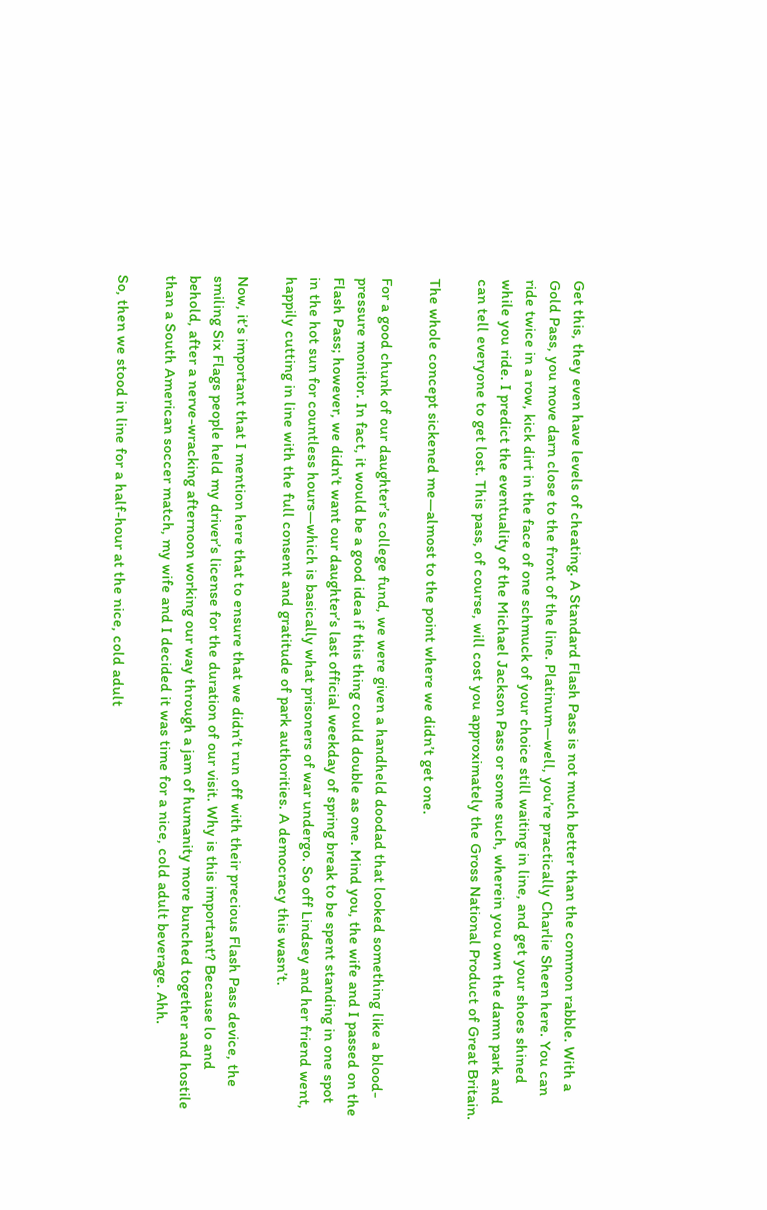Get this, they even have levels of cheating. A Standard Flash Pass is not much better than the common rabble. With a Gold Pass, you move darn close to the front of the line. Platinum—well, you’re practically Charlie Sheen here. You can ride twice in a row, kick dirt in the face of one schmuck of your choice still waiting in line, and get your shoes shined while you ride. I predict the eventuality of the Michael Jackson Pass or some such, wherein you own the damn park and can tell everyone to get lost. This pass, of course, will cost you approximately the Gross National Product of Great Britain.

The whole concept sickened me—almost to the point where we didn’t get one.

For a good chunk of our daughter’s college fund, we were given a handheld doodad that looked something like a blood-pressure monitor. In fact, it would be a good idea if this thing could double as one. Mind you, the wife and I passed on the Flash Pass; however, we didn’t want our daughter’s last official weekday of spring break to be spent standing in one spot in the hot sun for countless hours—which is basically what prisoners of war undergo. So off Lindsey and her friend went, happily cutting in line with the full consent and gratitude of park authorities. A democracy this wasn’t.

Now, it’s important that I mention here that to ensure that we didn’t run off with their precious Flash Pass device, the smiling Six Flags people held my driver’s license for the duration of our visit. Why is this important? Because lo and behold, after a nerve-wracking afternoon working our way through a jam of humanity more bunched together and hostile than a South American soccer match, my wife and I decided it was time for a nice, cold adult beverage. Ahh.

So, then we stood in line for a half-hour at the nice, cold adult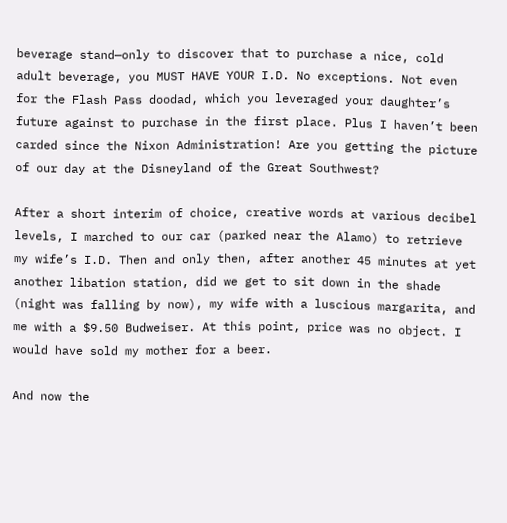beverage stand—only to discover that to purchase a nice, cold adult beverage, you MUST HAVE YOUR I.D. No exceptions. Not even for the Flash Pass doodad, which you leveraged your daughter’s future against to purchase in the first place. Plus I haven’t been carded since the Nixon Administration! Are you getting the picture of our day at the Disneyland of the Great Southwest?

After a short interim of choice, creative words at various decibel levels, I marched to our car (parked near the Alamo) to retrieve my wife’s I.D. Then and only then, after another 45 minutes at yet another libation station, did we get to sit down in the shade (night was falling by now), my wife with a luscious margarita, and me with a $9.50 Budweiser. At this point, price was no object. I would have sold my mother for a beer.

And now the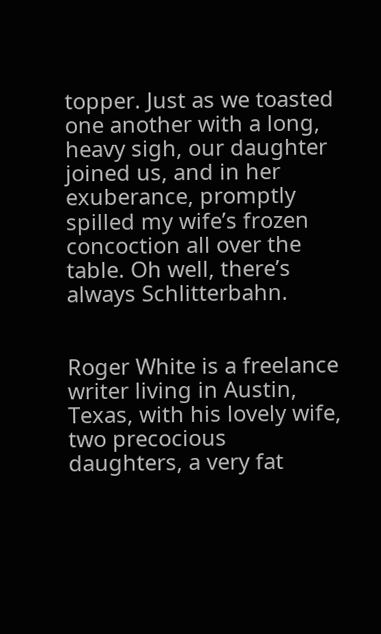topper. Just as we toasted one another with a long, heavy sigh, our daughter joined us, and in her exuberance, promptly spilled my wife’s frozen concoction all over the table. Oh well, there’s always Schlitterbahn.


Roger White is a freelance writer living in Austin, Texas, with his lovely wife, two precocious daughters, a very fat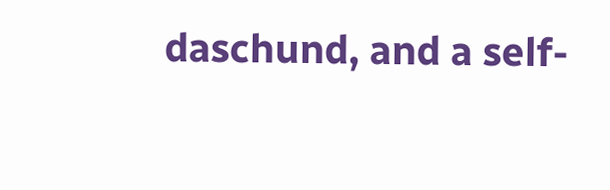daschund, and a self-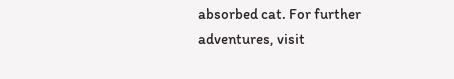absorbed cat. For further adventures, visit